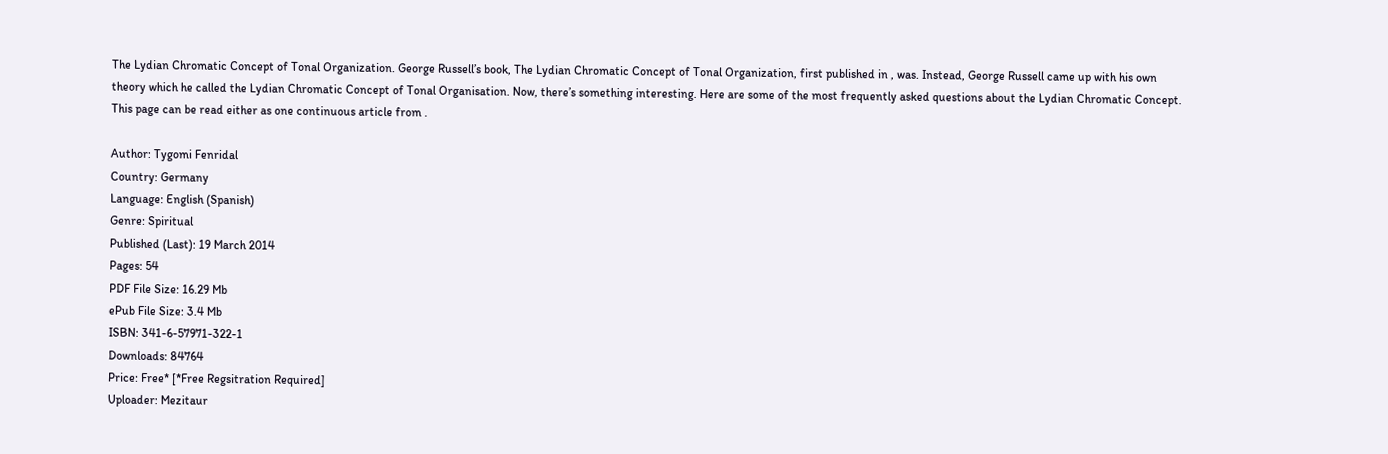The Lydian Chromatic Concept of Tonal Organization. George Russell’s book, The Lydian Chromatic Concept of Tonal Organization, first published in , was. Instead, George Russell came up with his own theory which he called the Lydian Chromatic Concept of Tonal Organisation. Now, there’s something interesting. Here are some of the most frequently asked questions about the Lydian Chromatic Concept. This page can be read either as one continuous article from .

Author: Tygomi Fenridal
Country: Germany
Language: English (Spanish)
Genre: Spiritual
Published (Last): 19 March 2014
Pages: 54
PDF File Size: 16.29 Mb
ePub File Size: 3.4 Mb
ISBN: 341-6-57971-322-1
Downloads: 84764
Price: Free* [*Free Regsitration Required]
Uploader: Mezitaur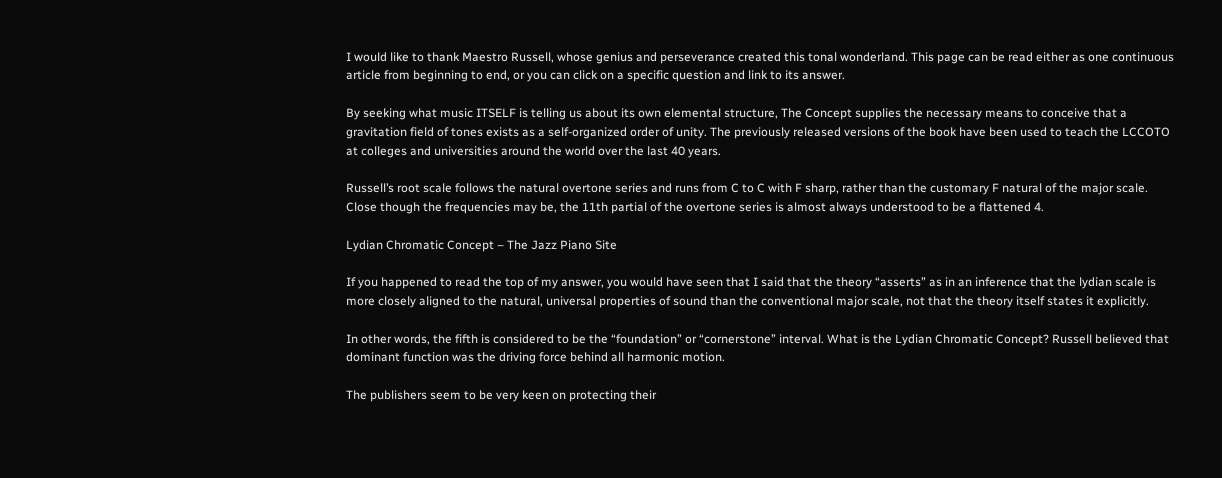I would like to thank Maestro Russell, whose genius and perseverance created this tonal wonderland. This page can be read either as one continuous article from beginning to end, or you can click on a specific question and link to its answer.

By seeking what music ITSELF is telling us about its own elemental structure, The Concept supplies the necessary means to conceive that a gravitation field of tones exists as a self-organized order of unity. The previously released versions of the book have been used to teach the LCCOTO at colleges and universities around the world over the last 40 years.

Russell’s root scale follows the natural overtone series and runs from C to C with F sharp, rather than the customary F natural of the major scale. Close though the frequencies may be, the 11th partial of the overtone series is almost always understood to be a flattened 4.

Lydian Chromatic Concept – The Jazz Piano Site

If you happened to read the top of my answer, you would have seen that I said that the theory “asserts” as in an inference that the lydian scale is more closely aligned to the natural, universal properties of sound than the conventional major scale, not that the theory itself states it explicitly.

In other words, the fifth is considered to be the “foundation” or “cornerstone” interval. What is the Lydian Chromatic Concept? Russell believed that dominant function was the driving force behind all harmonic motion.

The publishers seem to be very keen on protecting their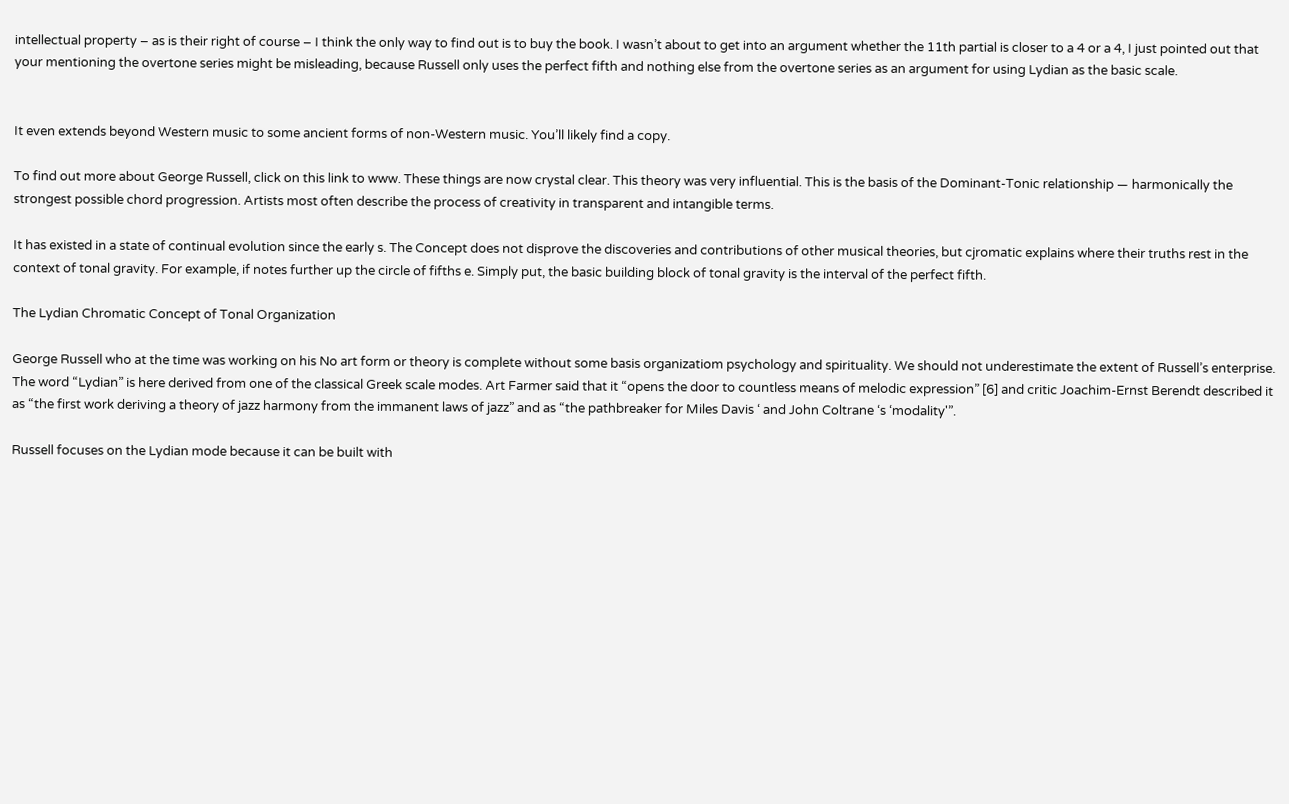intellectual property – as is their right of course – I think the only way to find out is to buy the book. I wasn’t about to get into an argument whether the 11th partial is closer to a 4 or a 4, I just pointed out that your mentioning the overtone series might be misleading, because Russell only uses the perfect fifth and nothing else from the overtone series as an argument for using Lydian as the basic scale.


It even extends beyond Western music to some ancient forms of non-Western music. You’ll likely find a copy.

To find out more about George Russell, click on this link to www. These things are now crystal clear. This theory was very influential. This is the basis of the Dominant-Tonic relationship — harmonically the strongest possible chord progression. Artists most often describe the process of creativity in transparent and intangible terms.

It has existed in a state of continual evolution since the early s. The Concept does not disprove the discoveries and contributions of other musical theories, but cjromatic explains where their truths rest in the context of tonal gravity. For example, if notes further up the circle of fifths e. Simply put, the basic building block of tonal gravity is the interval of the perfect fifth.

The Lydian Chromatic Concept of Tonal Organization

George Russell who at the time was working on his No art form or theory is complete without some basis organizatiom psychology and spirituality. We should not underestimate the extent of Russell’s enterprise. The word “Lydian” is here derived from one of the classical Greek scale modes. Art Farmer said that it “opens the door to countless means of melodic expression” [6] and critic Joachim-Ernst Berendt described it as “the first work deriving a theory of jazz harmony from the immanent laws of jazz” and as “the pathbreaker for Miles Davis ‘ and John Coltrane ‘s ‘modality'”.

Russell focuses on the Lydian mode because it can be built with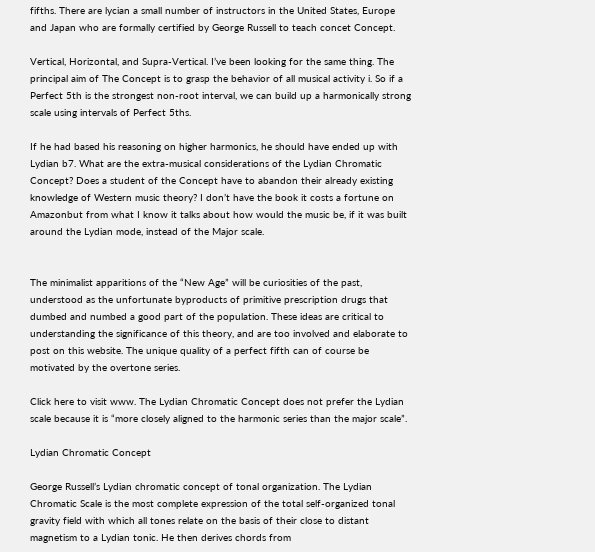fifths. There are lycian a small number of instructors in the United States, Europe and Japan who are formally certified by George Russell to teach concet Concept.

Vertical, Horizontal, and Supra-Vertical. I’ve been looking for the same thing. The principal aim of The Concept is to grasp the behavior of all musical activity i. So if a Perfect 5th is the strongest non-root interval, we can build up a harmonically strong scale using intervals of Perfect 5ths.

If he had based his reasoning on higher harmonics, he should have ended up with Lydian b7. What are the extra-musical considerations of the Lydian Chromatic Concept? Does a student of the Concept have to abandon their already existing knowledge of Western music theory? I don’t have the book it costs a fortune on Amazonbut from what I know it talks about how would the music be, if it was built around the Lydian mode, instead of the Major scale.


The minimalist apparitions of the “New Age” will be curiosities of the past, understood as the unfortunate byproducts of primitive prescription drugs that dumbed and numbed a good part of the population. These ideas are critical to understanding the significance of this theory, and are too involved and elaborate to post on this website. The unique quality of a perfect fifth can of course be motivated by the overtone series.

Click here to visit www. The Lydian Chromatic Concept does not prefer the Lydian scale because it is “more closely aligned to the harmonic series than the major scale”.

Lydian Chromatic Concept

George Russell’s Lydian chromatic concept of tonal organization. The Lydian Chromatic Scale is the most complete expression of the total self-organized tonal gravity field with which all tones relate on the basis of their close to distant magnetism to a Lydian tonic. He then derives chords from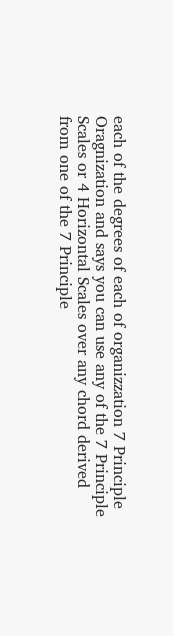each of the degrees of each of organizzation 7 Principle Oragnization and says you can use any of the 7 Principle Scales or 4 Horizontal Scales over any chord derived from one of the 7 Principle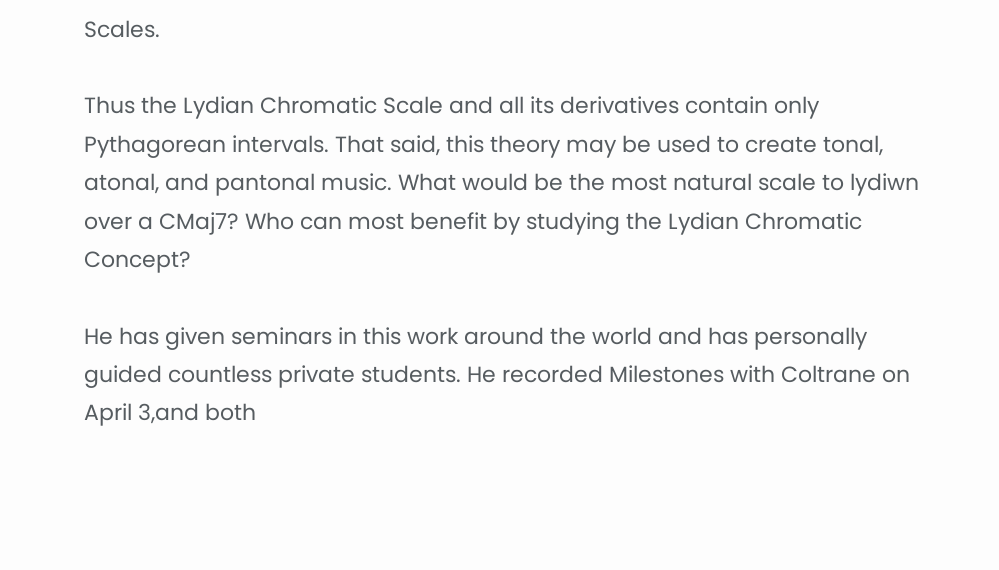Scales.

Thus the Lydian Chromatic Scale and all its derivatives contain only Pythagorean intervals. That said, this theory may be used to create tonal, atonal, and pantonal music. What would be the most natural scale to lydiwn over a CMaj7? Who can most benefit by studying the Lydian Chromatic Concept?

He has given seminars in this work around the world and has personally guided countless private students. He recorded Milestones with Coltrane on April 3,and both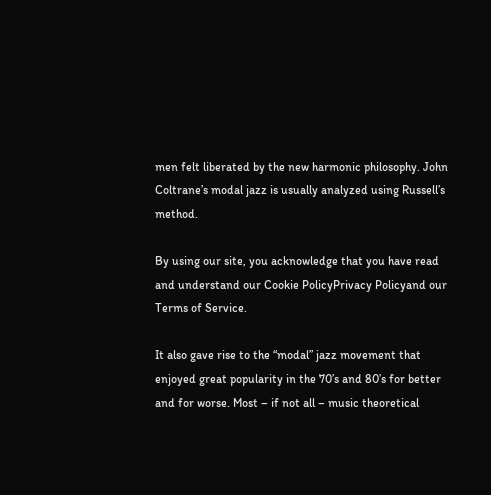men felt liberated by the new harmonic philosophy. John Coltrane’s modal jazz is usually analyzed using Russell’s method.

By using our site, you acknowledge that you have read and understand our Cookie PolicyPrivacy Policyand our Terms of Service.

It also gave rise to the “modal” jazz movement that enjoyed great popularity in the 70’s and 80’s for better and for worse. Most – if not all – music theoretical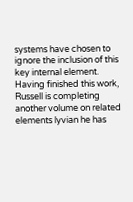systems have chosen to ignore the inclusion of this key internal element. Having finished this work, Russell is completing another volume on related elements lyvian he has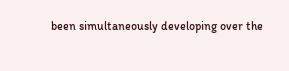been simultaneously developing over the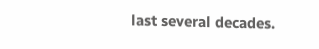last several decades.